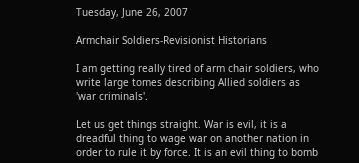Tuesday, June 26, 2007

Armchair Soldiers-Revisionist Historians

I am getting really tired of arm chair soldiers, who write large tomes describing Allied soldiers as 'war criminals'.

Let us get things straight. War is evil, it is a dreadful thing to wage war on another nation in order to rule it by force. It is an evil thing to bomb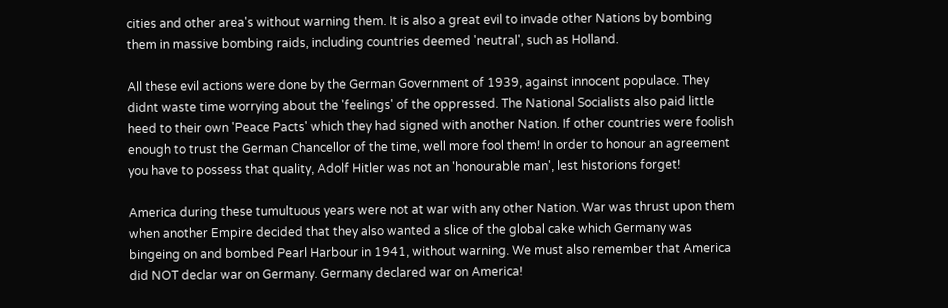cities and other area's without warning them. It is also a great evil to invade other Nations by bombing them in massive bombing raids, including countries deemed 'neutral', such as Holland.

All these evil actions were done by the German Government of 1939, against innocent populace. They didnt waste time worrying about the 'feelings' of the oppressed. The National Socialists also paid little heed to their own 'Peace Pacts' which they had signed with another Nation. If other countries were foolish enough to trust the German Chancellor of the time, well more fool them! In order to honour an agreement you have to possess that quality, Adolf Hitler was not an 'honourable man', lest historions forget!

America during these tumultuous years were not at war with any other Nation. War was thrust upon them when another Empire decided that they also wanted a slice of the global cake which Germany was bingeing on and bombed Pearl Harbour in 1941, without warning. We must also remember that America did NOT declar war on Germany. Germany declared war on America!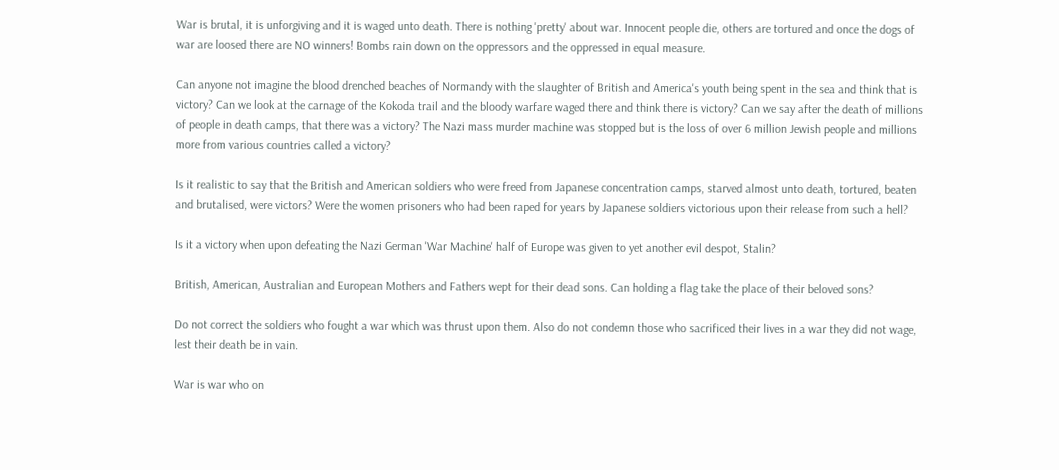War is brutal, it is unforgiving and it is waged unto death. There is nothing 'pretty' about war. Innocent people die, others are tortured and once the dogs of war are loosed there are NO winners! Bombs rain down on the oppressors and the oppressed in equal measure.

Can anyone not imagine the blood drenched beaches of Normandy with the slaughter of British and America's youth being spent in the sea and think that is victory? Can we look at the carnage of the Kokoda trail and the bloody warfare waged there and think there is victory? Can we say after the death of millions of people in death camps, that there was a victory? The Nazi mass murder machine was stopped but is the loss of over 6 million Jewish people and millions more from various countries called a victory?

Is it realistic to say that the British and American soldiers who were freed from Japanese concentration camps, starved almost unto death, tortured, beaten and brutalised, were victors? Were the women prisoners who had been raped for years by Japanese soldiers victorious upon their release from such a hell?

Is it a victory when upon defeating the Nazi German 'War Machine' half of Europe was given to yet another evil despot, Stalin?

British, American, Australian and European Mothers and Fathers wept for their dead sons. Can holding a flag take the place of their beloved sons?

Do not correct the soldiers who fought a war which was thrust upon them. Also do not condemn those who sacrificed their lives in a war they did not wage, lest their death be in vain.

War is war who on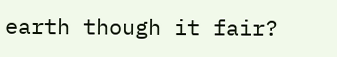earth though it fair?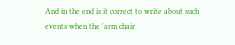And in the end is it correct to write about such events when the 'arm chair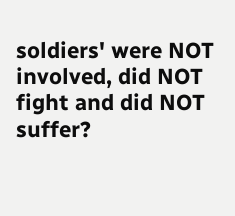soldiers' were NOT involved, did NOT fight and did NOT suffer?